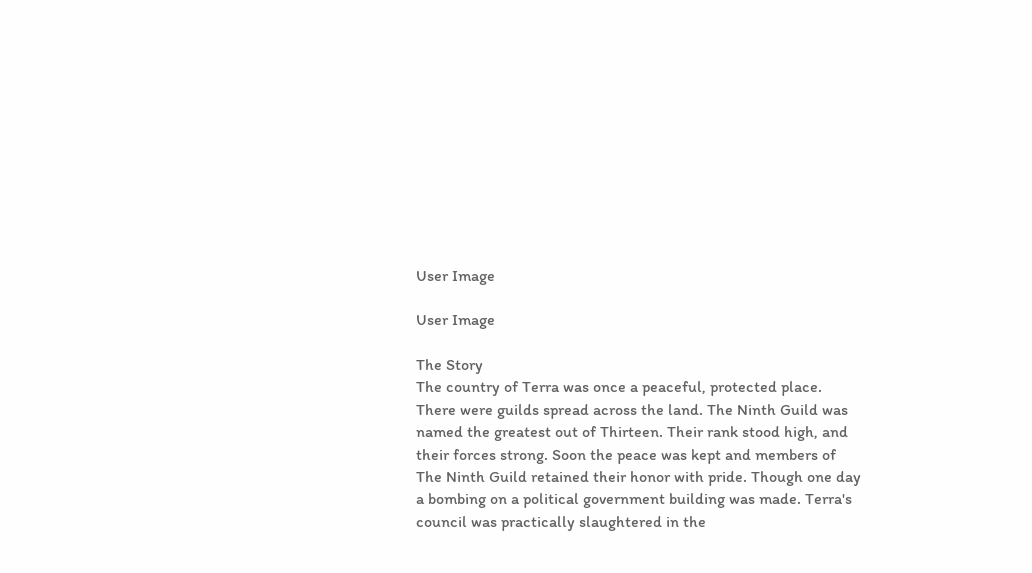User Image

User Image

The Story
The country of Terra was once a peaceful, protected place. There were guilds spread across the land. The Ninth Guild was named the greatest out of Thirteen. Their rank stood high, and their forces strong. Soon the peace was kept and members of The Ninth Guild retained their honor with pride. Though one day a bombing on a political government building was made. Terra's council was practically slaughtered in the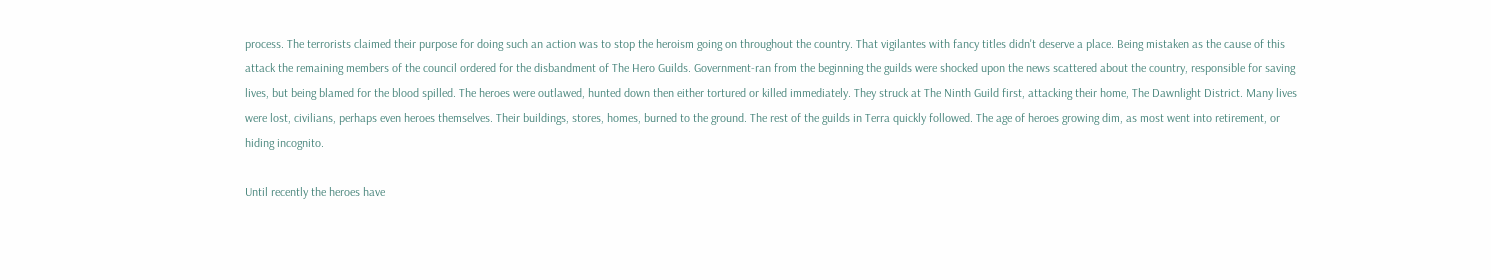process. The terrorists claimed their purpose for doing such an action was to stop the heroism going on throughout the country. That vigilantes with fancy titles didn't deserve a place. Being mistaken as the cause of this attack the remaining members of the council ordered for the disbandment of The Hero Guilds. Government-ran from the beginning the guilds were shocked upon the news scattered about the country, responsible for saving lives, but being blamed for the blood spilled. The heroes were outlawed, hunted down then either tortured or killed immediately. They struck at The Ninth Guild first, attacking their home, The Dawnlight District. Many lives were lost, civilians, perhaps even heroes themselves. Their buildings, stores, homes, burned to the ground. The rest of the guilds in Terra quickly followed. The age of heroes growing dim, as most went into retirement, or hiding incognito.

Until recently the heroes have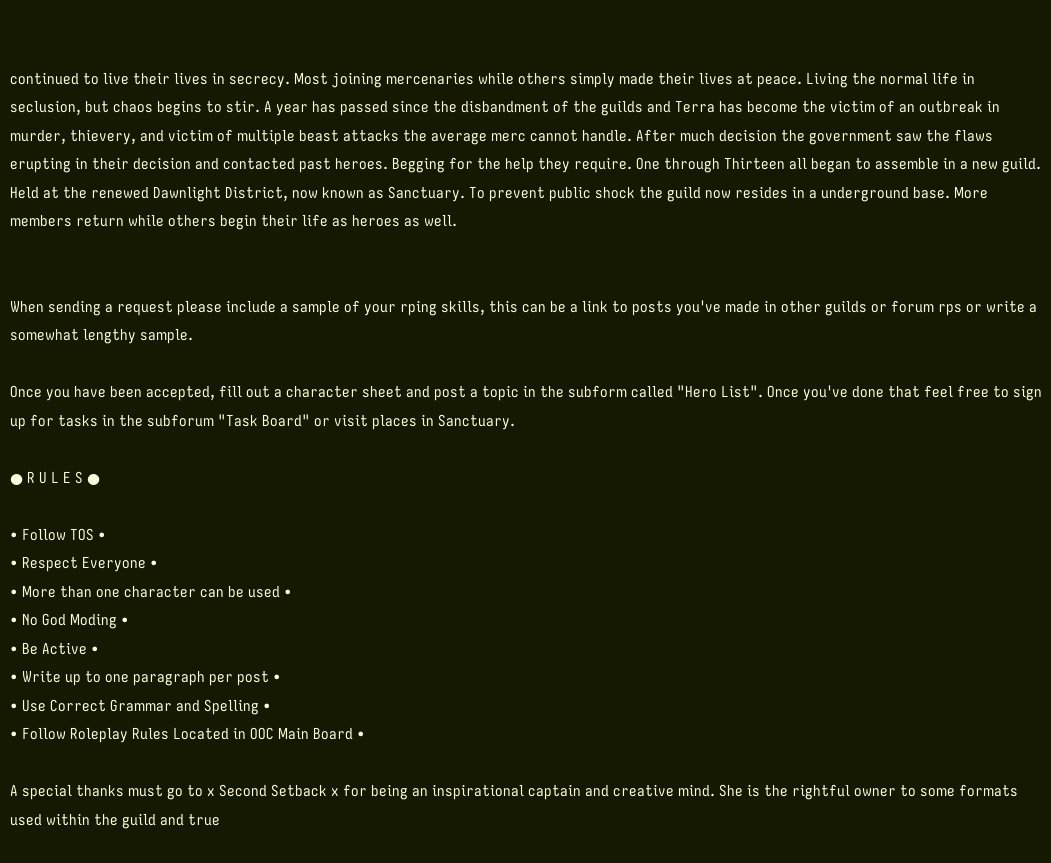continued to live their lives in secrecy. Most joining mercenaries while others simply made their lives at peace. Living the normal life in seclusion, but chaos begins to stir. A year has passed since the disbandment of the guilds and Terra has become the victim of an outbreak in murder, thievery, and victim of multiple beast attacks the average merc cannot handle. After much decision the government saw the flaws erupting in their decision and contacted past heroes. Begging for the help they require. One through Thirteen all began to assemble in a new guild. Held at the renewed Dawnlight District, now known as Sanctuary. To prevent public shock the guild now resides in a underground base. More members return while others begin their life as heroes as well.


When sending a request please include a sample of your rping skills, this can be a link to posts you've made in other guilds or forum rps or write a somewhat lengthy sample.

Once you have been accepted, fill out a character sheet and post a topic in the subform called "Hero List". Once you've done that feel free to sign up for tasks in the subforum "Task Board" or visit places in Sanctuary.

● R U L E S ●

• Follow TOS •
• Respect Everyone •
• More than one character can be used •
• No God Moding •
• Be Active •
• Write up to one paragraph per post •
• Use Correct Grammar and Spelling •
• Follow Roleplay Rules Located in OOC Main Board •

A special thanks must go to x Second Setback x for being an inspirational captain and creative mind. She is the rightful owner to some formats used within the guild and true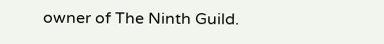owner of The Ninth Guild.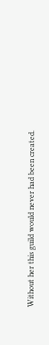Without her this guild would never had been created.